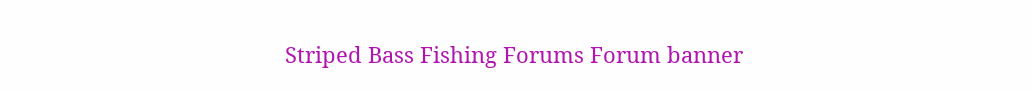Striped Bass Fishing Forums Forum banner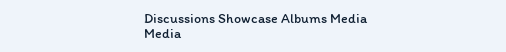Discussions Showcase Albums Media Media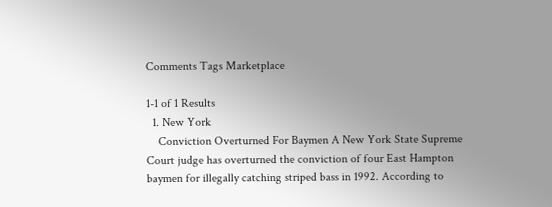Comments Tags Marketplace

1-1 of 1 Results
  1. New York
    Conviction Overturned For Baymen A New York State Supreme Court judge has overturned the conviction of four East Hampton baymen for illegally catching striped bass in 1992. According to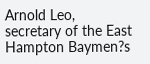Arnold Leo, secretary of the East Hampton Baymen?s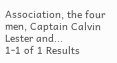Association, the four men, Captain Calvin Lester and...
1-1 of 1 Results